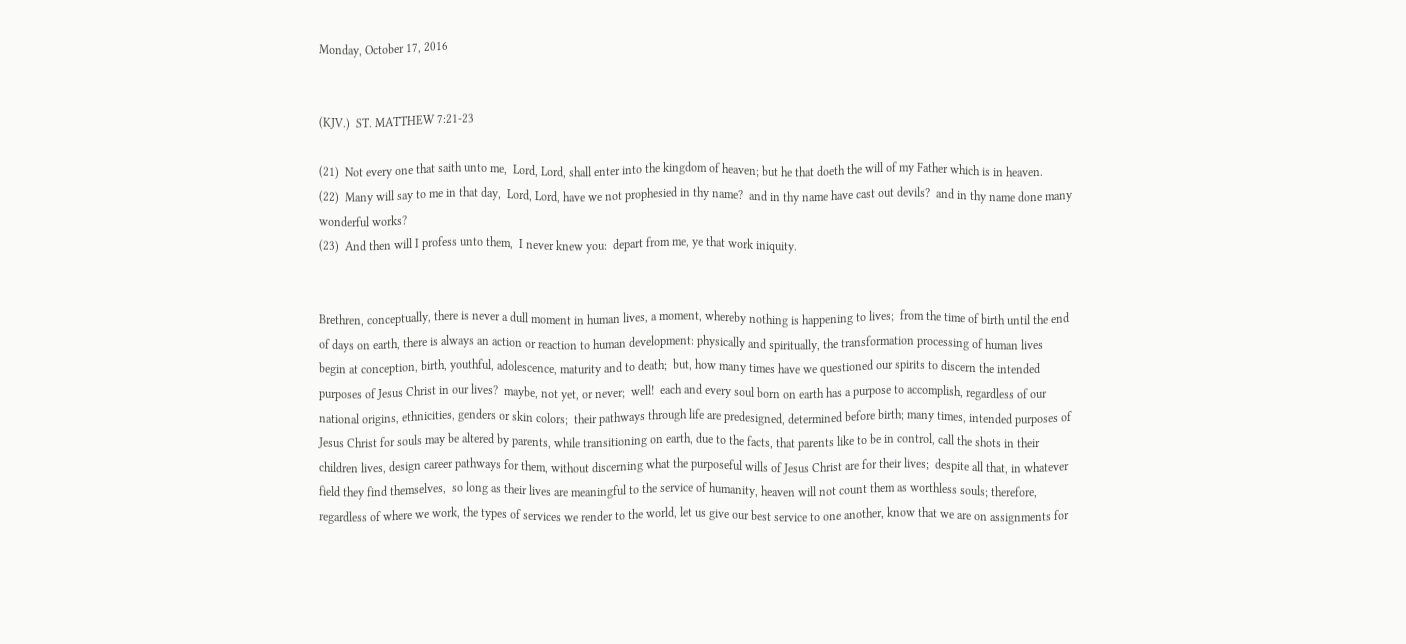Monday, October 17, 2016


(KJV.)  ST. MATTHEW 7:21-23

(21)  Not every one that saith unto me,  Lord, Lord, shall enter into the kingdom of heaven; but he that doeth the will of my Father which is in heaven.
(22)  Many will say to me in that day,  Lord, Lord, have we not prophesied in thy name?  and in thy name have cast out devils?  and in thy name done many wonderful works?
(23)  And then will I profess unto them,  I never knew you:  depart from me, ye that work iniquity.


Brethren, conceptually, there is never a dull moment in human lives, a moment, whereby nothing is happening to lives;  from the time of birth until the end of days on earth, there is always an action or reaction to human development: physically and spiritually, the transformation processing of human lives begin at conception, birth, youthful, adolescence, maturity and to death;  but, how many times have we questioned our spirits to discern the intended purposes of Jesus Christ in our lives?  maybe, not yet, or never;  well!  each and every soul born on earth has a purpose to accomplish, regardless of our national origins, ethnicities, genders or skin colors;  their pathways through life are predesigned, determined before birth; many times, intended purposes of Jesus Christ for souls may be altered by parents, while transitioning on earth, due to the facts, that parents like to be in control, call the shots in their children lives, design career pathways for them, without discerning what the purposeful wills of Jesus Christ are for their lives;  despite all that, in whatever field they find themselves,  so long as their lives are meaningful to the service of humanity, heaven will not count them as worthless souls; therefore, regardless of where we work, the types of services we render to the world, let us give our best service to one another, know that we are on assignments for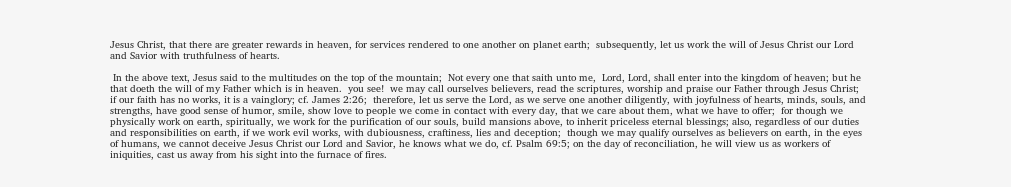Jesus Christ, that there are greater rewards in heaven, for services rendered to one another on planet earth;  subsequently, let us work the will of Jesus Christ our Lord and Savior with truthfulness of hearts.

 In the above text, Jesus said to the multitudes on the top of the mountain;  Not every one that saith unto me,  Lord, Lord, shall enter into the kingdom of heaven; but he that doeth the will of my Father which is in heaven.  you see!  we may call ourselves believers, read the scriptures, worship and praise our Father through Jesus Christ;  if our faith has no works, it is a vainglory; cf. James 2:26;  therefore, let us serve the Lord, as we serve one another diligently, with joyfulness of hearts, minds, souls, and strengths, have good sense of humor, smile, show love to people we come in contact with every day, that we care about them, what we have to offer;  for though we physically work on earth, spiritually, we work for the purification of our souls, build mansions above, to inherit priceless eternal blessings; also, regardless of our duties and responsibilities on earth, if we work evil works, with dubiousness, craftiness, lies and deception;  though we may qualify ourselves as believers on earth, in the eyes of humans, we cannot deceive Jesus Christ our Lord and Savior, he knows what we do, cf. Psalm 69:5; on the day of reconciliation, he will view us as workers of iniquities, cast us away from his sight into the furnace of fires.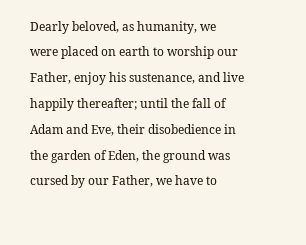Dearly beloved, as humanity, we were placed on earth to worship our Father, enjoy his sustenance, and live happily thereafter; until the fall of Adam and Eve, their disobedience in the garden of Eden, the ground was cursed by our Father, we have to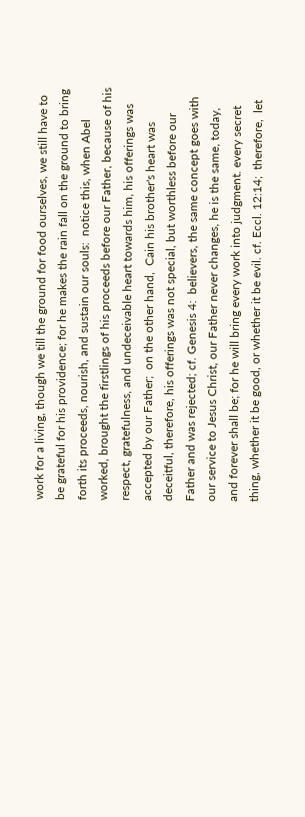work for a living, though we till the ground for food ourselves, we still have to be grateful for his providence; for he makes the rain fall on the ground to bring forth its proceeds, nourish, and sustain our souls:  notice this, when Abel worked, brought the firstlings of his proceeds before our Father, because of his respect, gratefulness, and undeceivable heart towards him, his offerings was accepted by our Father;  on the other hand,  Cain his brother's heart was deceitful, therefore, his offerings was not special, but worthless before our Father and was rejected; cf. Genesis 4:  believers, the same concept goes with our service to Jesus Christ, our Father never changes, he is the same, today, and forever shall be; for he will bring every work into judgment. every secret thing, whether it be good, or whether it be evil. cf. Eccl. 12:14;  therefore,  let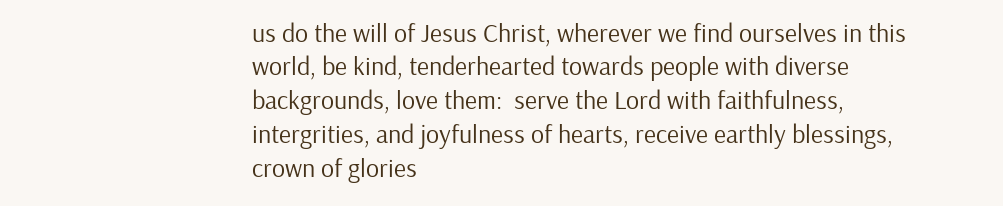us do the will of Jesus Christ, wherever we find ourselves in this world, be kind, tenderhearted towards people with diverse backgrounds, love them:  serve the Lord with faithfulness, intergrities, and joyfulness of hearts, receive earthly blessings, crown of glories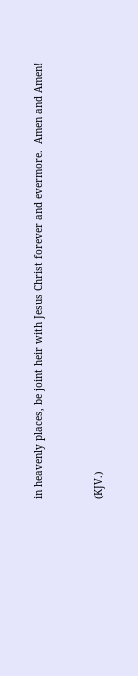in heavenly places, be joint heir with Jesus Christ forever and evermore.  Amen and Amen!


(KJV.)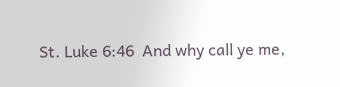St. Luke 6:46  And why call ye me,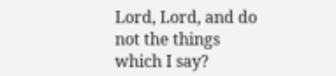Lord, Lord, and do not the things which I say?